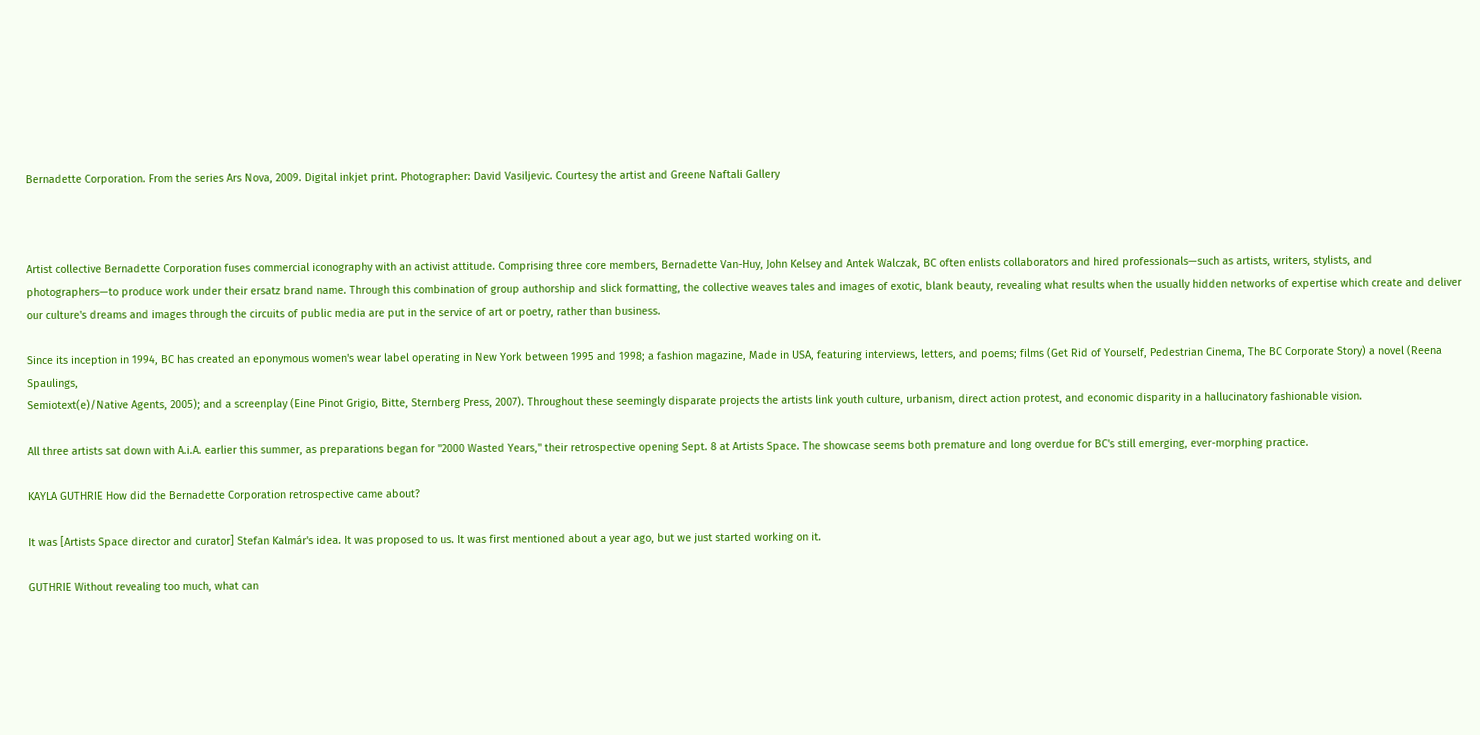Bernadette Corporation. From the series Ars Nova, 2009. Digital inkjet print. Photographer: David Vasiljevic. Courtesy the artist and Greene Naftali Gallery



Artist collective Bernadette Corporation fuses commercial iconography with an activist attitude. Comprising three core members, Bernadette Van-Huy, John Kelsey and Antek Walczak, BC often enlists collaborators and hired professionals—such as artists, writers, stylists, and photographers—to produce work under their ersatz brand name. Through this combination of group authorship and slick formatting, the collective weaves tales and images of exotic, blank beauty, revealing what results when the usually hidden networks of expertise which create and deliver our culture's dreams and images through the circuits of public media are put in the service of art or poetry, rather than business.

Since its inception in 1994, BC has created an eponymous women's wear label operating in New York between 1995 and 1998; a fashion magazine, Made in USA, featuring interviews, letters, and poems; films (Get Rid of Yourself, Pedestrian Cinema, The BC Corporate Story) a novel (Reena Spaulings,
Semiotext(e)/Native Agents, 2005); and a screenplay (Eine Pinot Grigio, Bitte, Sternberg Press, 2007). Throughout these seemingly disparate projects the artists link youth culture, urbanism, direct action protest, and economic disparity in a hallucinatory fashionable vision.

All three artists sat down with A.i.A. earlier this summer, as preparations began for "2000 Wasted Years," their retrospective opening Sept. 8 at Artists Space. The showcase seems both premature and long overdue for BC's still emerging, ever-morphing practice.

KAYLA GUTHRIE How did the Bernadette Corporation retrospective came about?

It was [Artists Space director and curator] Stefan Kalmár's idea. It was proposed to us. It was first mentioned about a year ago, but we just started working on it.

GUTHRIE Without revealing too much, what can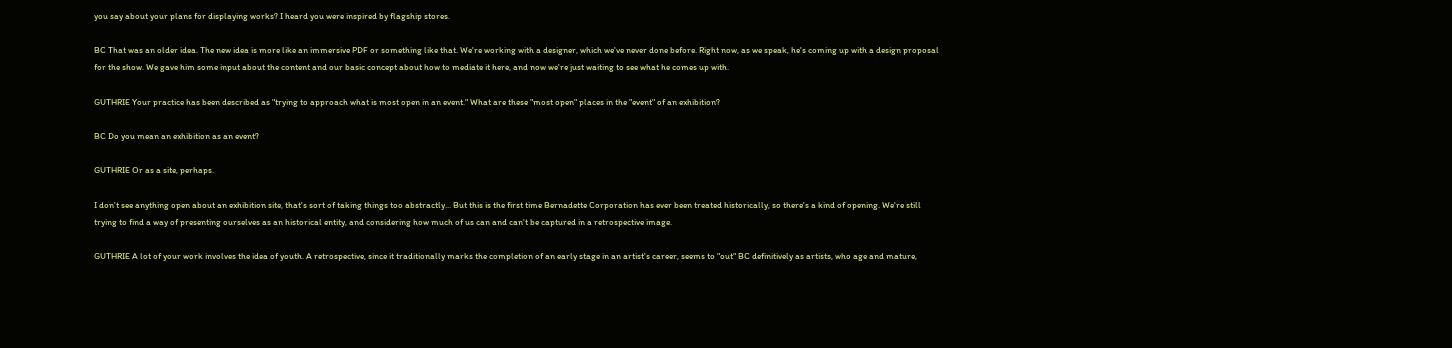you say about your plans for displaying works? I heard you were inspired by flagship stores.

BC That was an older idea. The new idea is more like an immersive PDF or something like that. We're working with a designer, which we've never done before. Right now, as we speak, he's coming up with a design proposal for the show. We gave him some input about the content and our basic concept about how to mediate it here, and now we're just waiting to see what he comes up with.

GUTHRIE Your practice has been described as "trying to approach what is most open in an event." What are these "most open" places in the "event" of an exhibition?

BC Do you mean an exhibition as an event?

GUTHRIE Or as a site, perhaps.

I don't see anything open about an exhibition site, that's sort of taking things too abstractly... But this is the first time Bernadette Corporation has ever been treated historically, so there's a kind of opening. We're still trying to find a way of presenting ourselves as an historical entity, and considering how much of us can and can't be captured in a retrospective image.

GUTHRIE A lot of your work involves the idea of youth. A retrospective, since it traditionally marks the completion of an early stage in an artist's career, seems to "out" BC definitively as artists, who age and mature,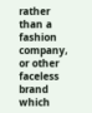rather than a fashion company, or other faceless brand which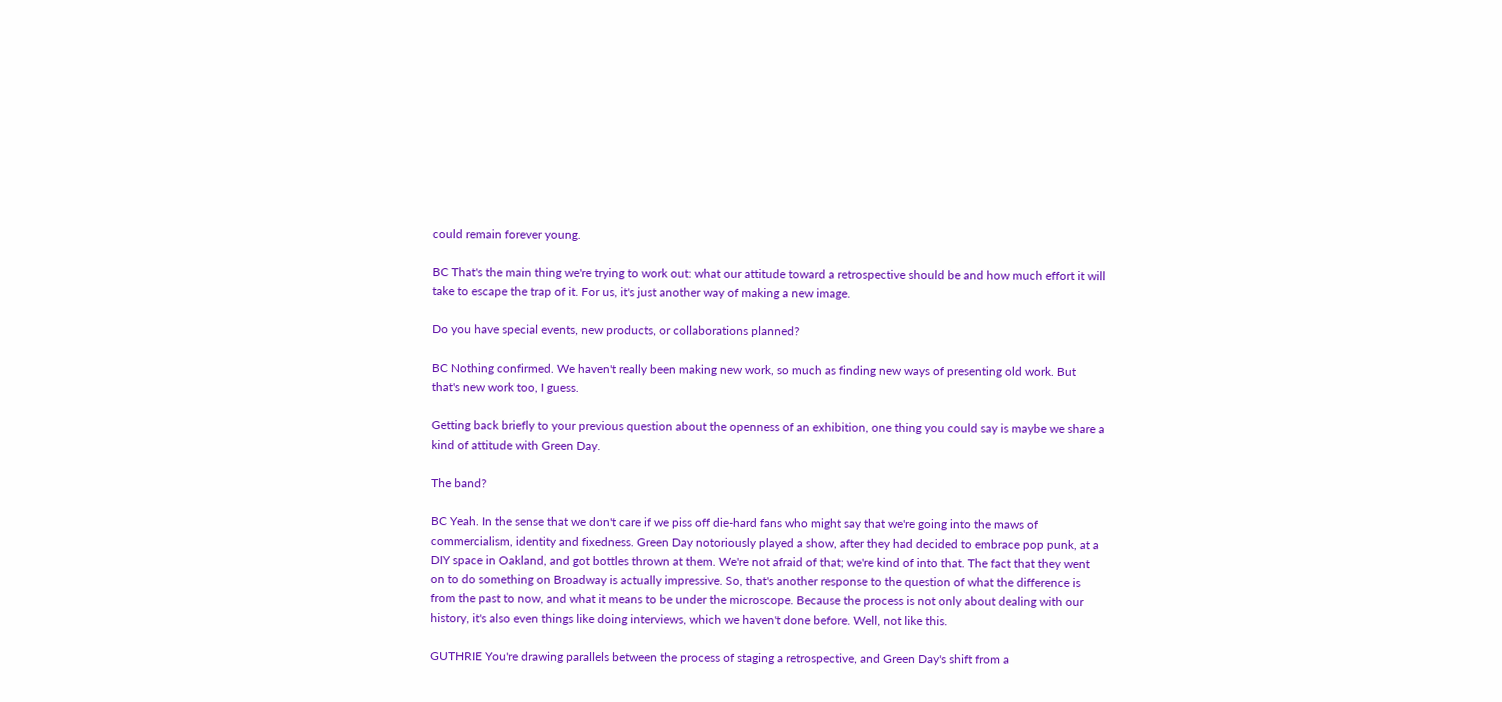could remain forever young.

BC That's the main thing we're trying to work out: what our attitude toward a retrospective should be and how much effort it will take to escape the trap of it. For us, it's just another way of making a new image.

Do you have special events, new products, or collaborations planned?

BC Nothing confirmed. We haven't really been making new work, so much as finding new ways of presenting old work. But that's new work too, I guess.

Getting back briefly to your previous question about the openness of an exhibition, one thing you could say is maybe we share a kind of attitude with Green Day.

The band?

BC Yeah. In the sense that we don't care if we piss off die-hard fans who might say that we're going into the maws of commercialism, identity and fixedness. Green Day notoriously played a show, after they had decided to embrace pop punk, at a DIY space in Oakland, and got bottles thrown at them. We're not afraid of that; we're kind of into that. The fact that they went on to do something on Broadway is actually impressive. So, that's another response to the question of what the difference is from the past to now, and what it means to be under the microscope. Because the process is not only about dealing with our history, it's also even things like doing interviews, which we haven't done before. Well, not like this.

GUTHRIE You're drawing parallels between the process of staging a retrospective, and Green Day's shift from a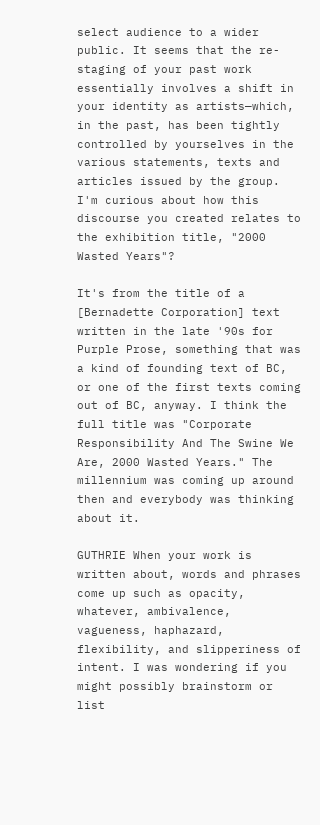select audience to a wider public. It seems that the re-staging of your past work essentially involves a shift in your identity as artists—which, in the past, has been tightly controlled by yourselves in the various statements, texts and articles issued by the group. I'm curious about how this discourse you created relates to the exhibition title, "2000 Wasted Years"?

It's from the title of a [Bernadette Corporation] text written in the late '90s for Purple Prose, something that was a kind of founding text of BC, or one of the first texts coming out of BC, anyway. I think the full title was "Corporate Responsibility And The Swine We Are, 2000 Wasted Years." The millennium was coming up around then and everybody was thinking about it.

GUTHRIE When your work is written about, words and phrases come up such as opacity, whatever, ambivalence, vagueness, haphazard, flexibility, and slipperiness of intent. I was wondering if you might possibly brainstorm or list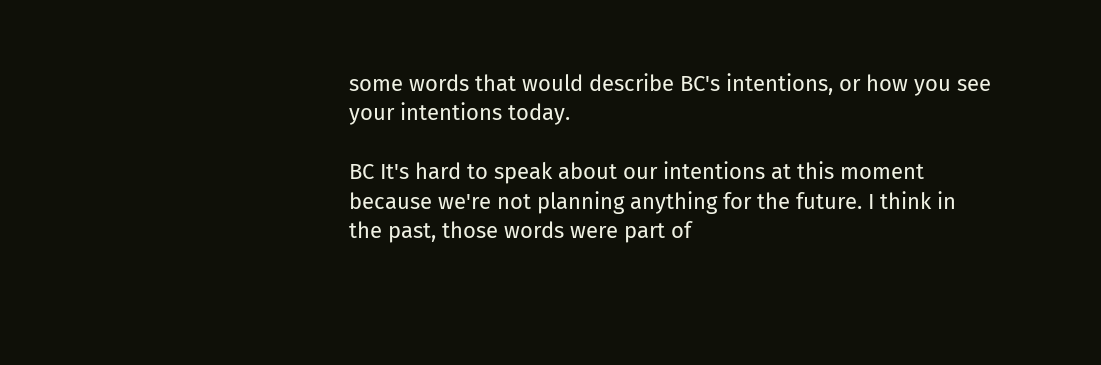some words that would describe BC's intentions, or how you see your intentions today.

BC It's hard to speak about our intentions at this moment because we're not planning anything for the future. I think in the past, those words were part of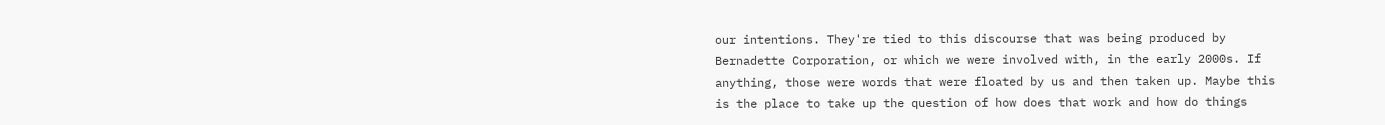our intentions. They're tied to this discourse that was being produced by Bernadette Corporation, or which we were involved with, in the early 2000s. If anything, those were words that were floated by us and then taken up. Maybe this is the place to take up the question of how does that work and how do things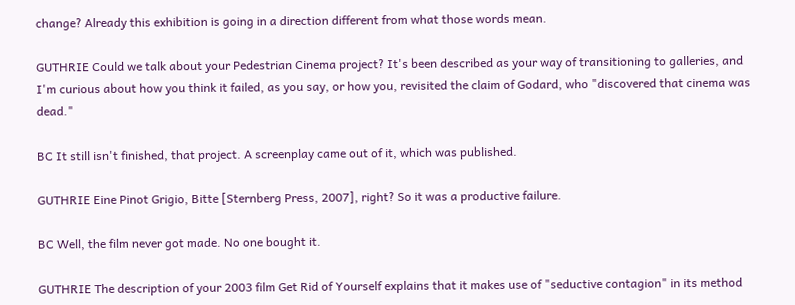change? Already this exhibition is going in a direction different from what those words mean.

GUTHRIE Could we talk about your Pedestrian Cinema project? It's been described as your way of transitioning to galleries, and I'm curious about how you think it failed, as you say, or how you, revisited the claim of Godard, who "discovered that cinema was dead."

BC It still isn't finished, that project. A screenplay came out of it, which was published.

GUTHRIE Eine Pinot Grigio, Bitte [Sternberg Press, 2007], right? So it was a productive failure.

BC Well, the film never got made. No one bought it.

GUTHRIE The description of your 2003 film Get Rid of Yourself explains that it makes use of "seductive contagion" in its method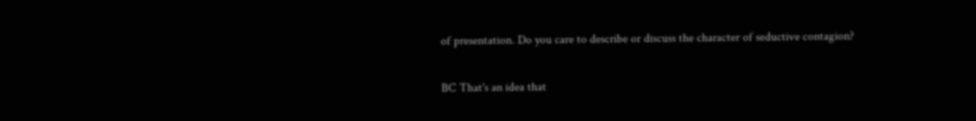of presentation. Do you care to describe or discuss the character of seductive contagion?

BC That's an idea that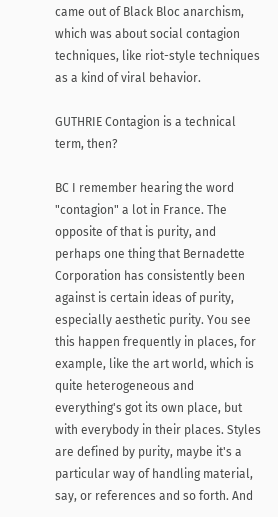came out of Black Bloc anarchism, which was about social contagion techniques, like riot-style techniques as a kind of viral behavior.

GUTHRIE Contagion is a technical term, then?

BC I remember hearing the word "contagion" a lot in France. The opposite of that is purity, and perhaps one thing that Bernadette Corporation has consistently been against is certain ideas of purity, especially aesthetic purity. You see this happen frequently in places, for example, like the art world, which is quite heterogeneous and everything's got its own place, but with everybody in their places. Styles are defined by purity, maybe it's a particular way of handling material, say, or references and so forth. And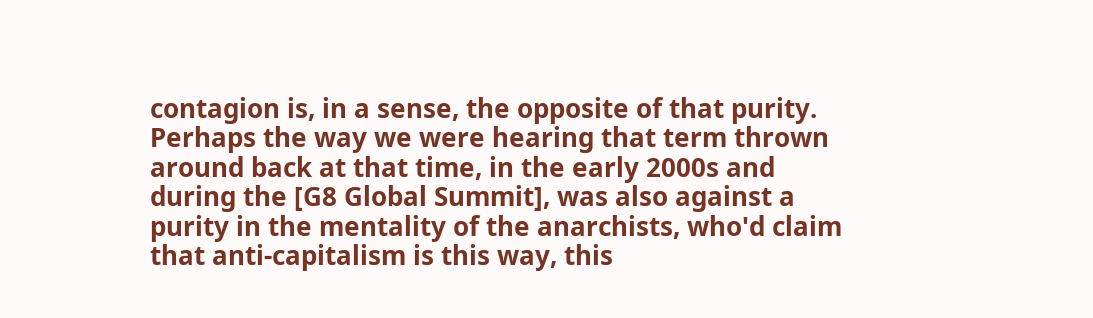contagion is, in a sense, the opposite of that purity. Perhaps the way we were hearing that term thrown around back at that time, in the early 2000s and during the [G8 Global Summit], was also against a purity in the mentality of the anarchists, who'd claim that anti-capitalism is this way, this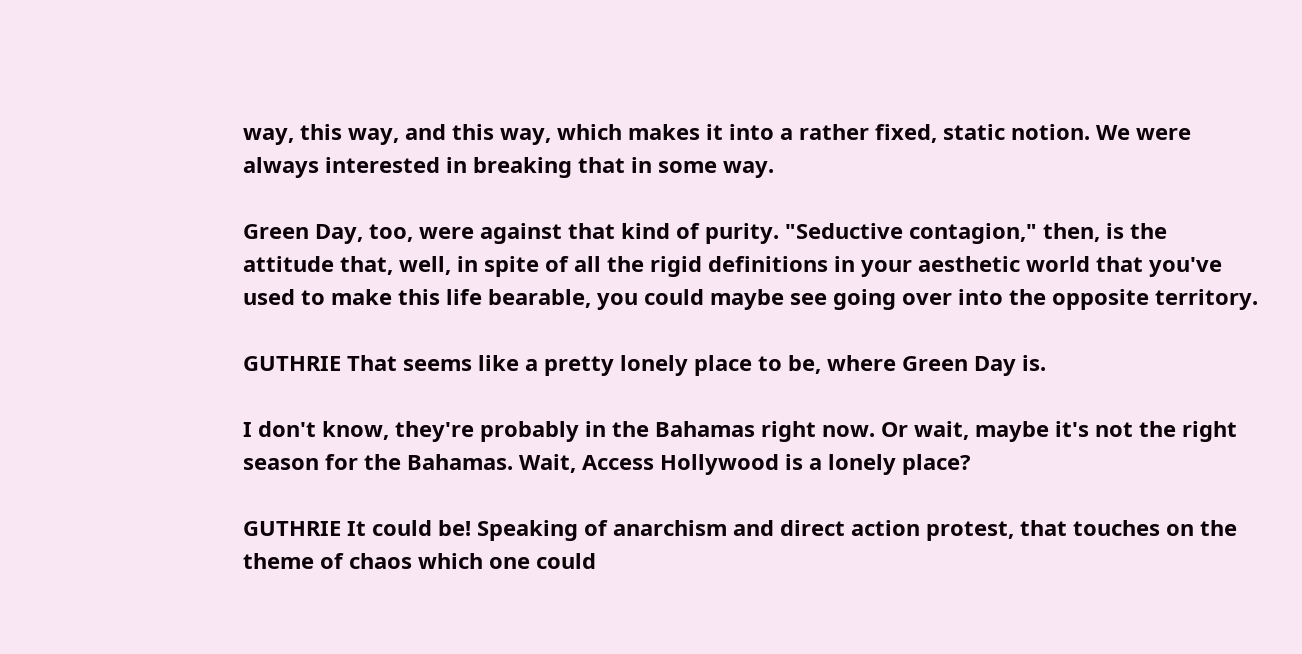way, this way, and this way, which makes it into a rather fixed, static notion. We were always interested in breaking that in some way.

Green Day, too, were against that kind of purity. "Seductive contagion," then, is the attitude that, well, in spite of all the rigid definitions in your aesthetic world that you've used to make this life bearable, you could maybe see going over into the opposite territory.

GUTHRIE That seems like a pretty lonely place to be, where Green Day is.

I don't know, they're probably in the Bahamas right now. Or wait, maybe it's not the right season for the Bahamas. Wait, Access Hollywood is a lonely place?

GUTHRIE It could be! Speaking of anarchism and direct action protest, that touches on the theme of chaos which one could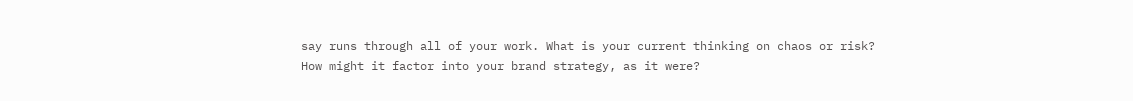say runs through all of your work. What is your current thinking on chaos or risk? How might it factor into your brand strategy, as it were?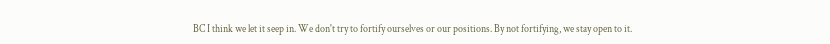BC I think we let it seep in. We don't try to fortify ourselves or our positions. By not fortifying, we stay open to it.